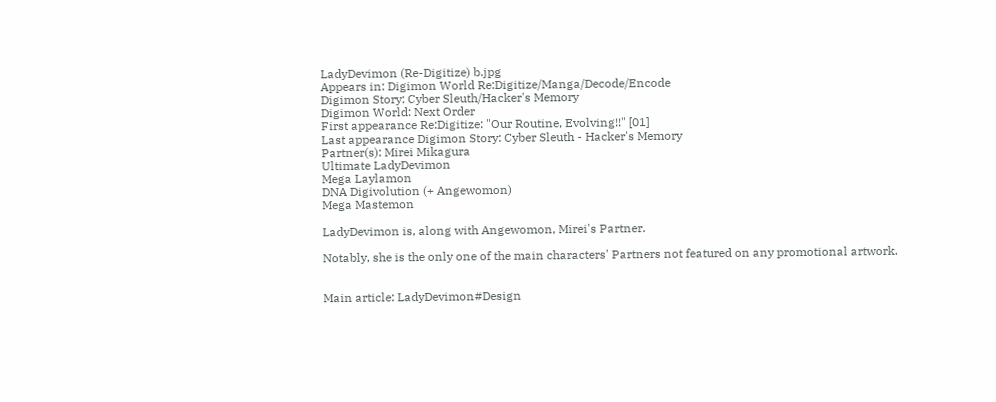LadyDevimon (Re-Digitize) b.jpg
Appears in: Digimon World Re:Digitize/Manga/Decode/Encode
Digimon Story: Cyber Sleuth/Hacker's Memory
Digimon World: Next Order
First appearance Re:Digitize: "Our Routine, Evolving!!" [01]
Last appearance Digimon Story: Cyber Sleuth - Hacker's Memory
Partner(s): Mirei Mikagura
Ultimate LadyDevimon
Mega Laylamon
DNA Digivolution (+ Angewomon)
Mega Mastemon

LadyDevimon is, along with Angewomon, Mirei's Partner.

Notably, she is the only one of the main characters' Partners not featured on any promotional artwork.


Main article: LadyDevimon#Design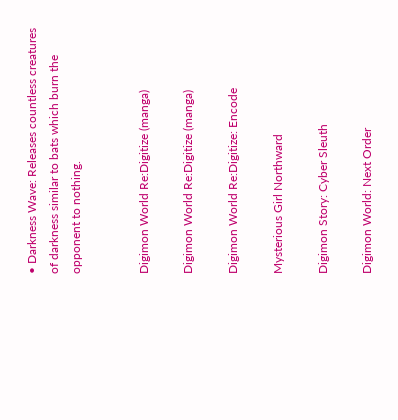• Darkness Wave: Releases countless creatures of darkness similar to bats which burn the opponent to nothing.


Digimon World Re:Digitize (manga)

Digimon World Re:Digitize (manga)

Digimon World Re:Digitize: Encode

Mysterious Girl Northward

Digimon Story: Cyber Sleuth

Digimon World: Next Order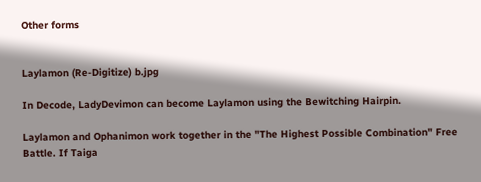Other forms


Laylamon (Re-Digitize) b.jpg

In Decode, LadyDevimon can become Laylamon using the Bewitching Hairpin.

Laylamon and Ophanimon work together in the "The Highest Possible Combination" Free Battle. If Taiga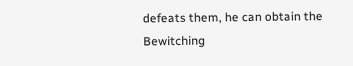defeats them, he can obtain the Bewitching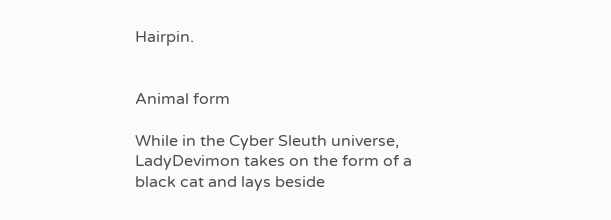Hairpin.


Animal form

While in the Cyber Sleuth universe, LadyDevimon takes on the form of a black cat and lays beside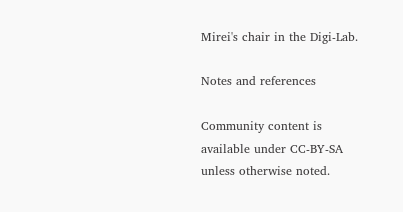Mirei's chair in the Digi-Lab.

Notes and references

Community content is available under CC-BY-SA unless otherwise noted.